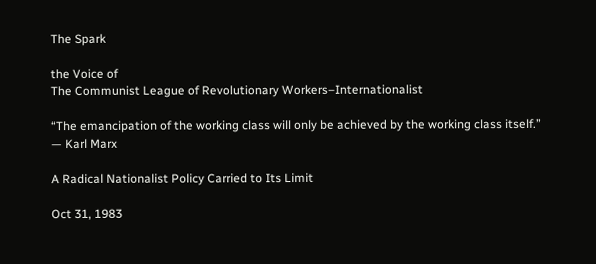The Spark

the Voice of
The Communist League of Revolutionary Workers–Internationalist

“The emancipation of the working class will only be achieved by the working class itself.”
— Karl Marx

A Radical Nationalist Policy Carried to Its Limit

Oct 31, 1983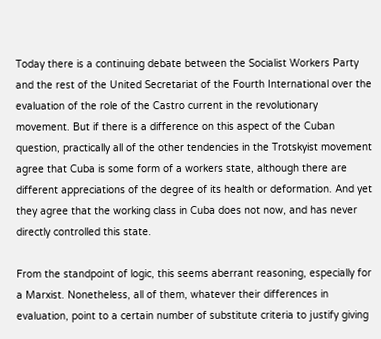Today there is a continuing debate between the Socialist Workers Party and the rest of the United Secretariat of the Fourth International over the evaluation of the role of the Castro current in the revolutionary movement. But if there is a difference on this aspect of the Cuban question, practically all of the other tendencies in the Trotskyist movement agree that Cuba is some form of a workers state, although there are different appreciations of the degree of its health or deformation. And yet they agree that the working class in Cuba does not now, and has never directly controlled this state.

From the standpoint of logic, this seems aberrant reasoning, especially for a Marxist. Nonetheless, all of them, whatever their differences in evaluation, point to a certain number of substitute criteria to justify giving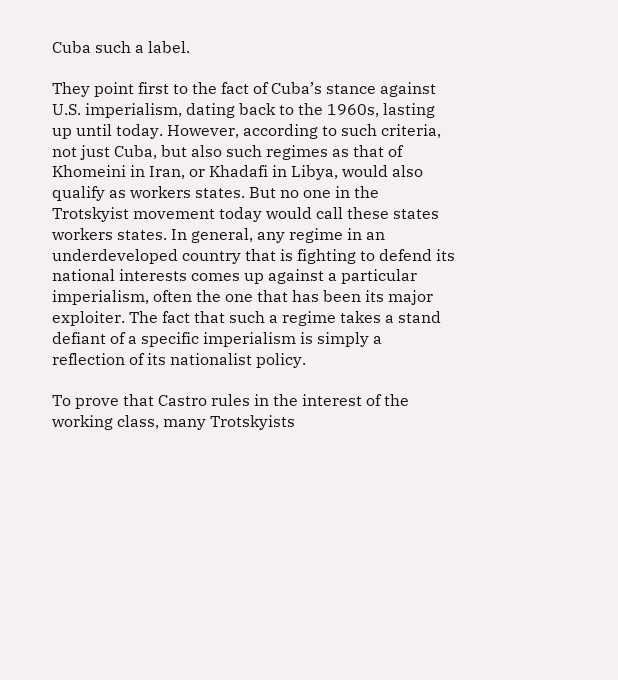Cuba such a label.

They point first to the fact of Cuba’s stance against U.S. imperialism, dating back to the 1960s, lasting up until today. However, according to such criteria, not just Cuba, but also such regimes as that of Khomeini in Iran, or Khadafi in Libya, would also qualify as workers states. But no one in the Trotskyist movement today would call these states workers states. In general, any regime in an underdeveloped country that is fighting to defend its national interests comes up against a particular imperialism, often the one that has been its major exploiter. The fact that such a regime takes a stand defiant of a specific imperialism is simply a reflection of its nationalist policy.

To prove that Castro rules in the interest of the working class, many Trotskyists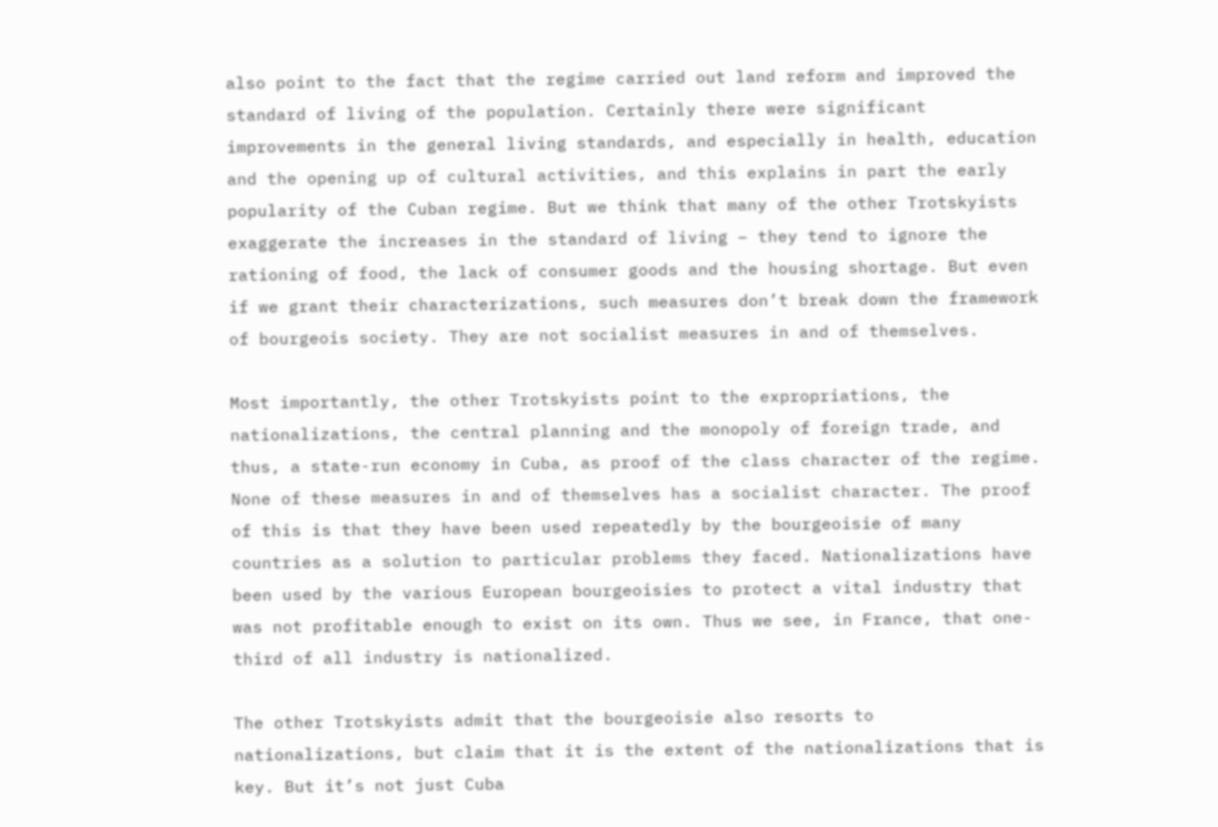also point to the fact that the regime carried out land reform and improved the standard of living of the population. Certainly there were significant improvements in the general living standards, and especially in health, education and the opening up of cultural activities, and this explains in part the early popularity of the Cuban regime. But we think that many of the other Trotskyists exaggerate the increases in the standard of living – they tend to ignore the rationing of food, the lack of consumer goods and the housing shortage. But even if we grant their characterizations, such measures don’t break down the framework of bourgeois society. They are not socialist measures in and of themselves.

Most importantly, the other Trotskyists point to the expropriations, the nationalizations, the central planning and the monopoly of foreign trade, and thus, a state-run economy in Cuba, as proof of the class character of the regime. None of these measures in and of themselves has a socialist character. The proof of this is that they have been used repeatedly by the bourgeoisie of many countries as a solution to particular problems they faced. Nationalizations have been used by the various European bourgeoisies to protect a vital industry that was not profitable enough to exist on its own. Thus we see, in France, that one-third of all industry is nationalized.

The other Trotskyists admit that the bourgeoisie also resorts to nationalizations, but claim that it is the extent of the nationalizations that is key. But it’s not just Cuba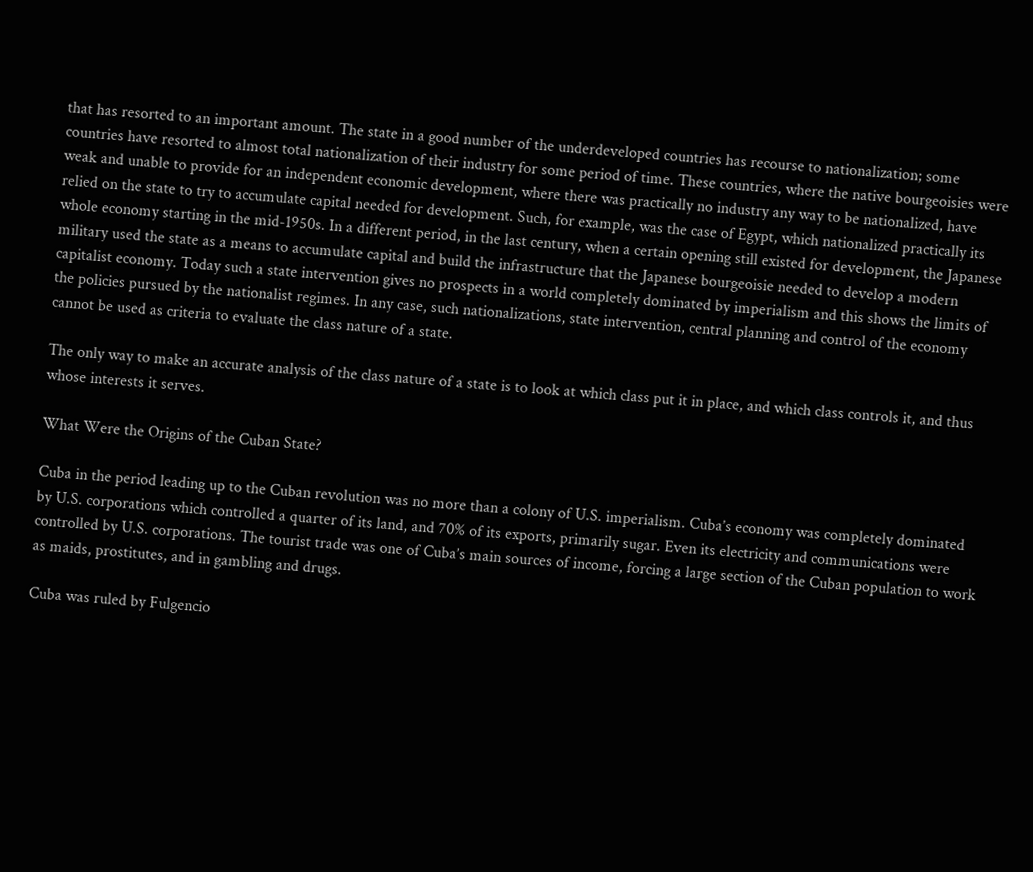that has resorted to an important amount. The state in a good number of the underdeveloped countries has recourse to nationalization; some countries have resorted to almost total nationalization of their industry for some period of time. These countries, where the native bourgeoisies were weak and unable to provide for an independent economic development, where there was practically no industry any way to be nationalized, have relied on the state to try to accumulate capital needed for development. Such, for example, was the case of Egypt, which nationalized practically its whole economy starting in the mid-1950s. In a different period, in the last century, when a certain opening still existed for development, the Japanese military used the state as a means to accumulate capital and build the infrastructure that the Japanese bourgeoisie needed to develop a modern capitalist economy. Today such a state intervention gives no prospects in a world completely dominated by imperialism and this shows the limits of the policies pursued by the nationalist regimes. In any case, such nationalizations, state intervention, central planning and control of the economy cannot be used as criteria to evaluate the class nature of a state.

The only way to make an accurate analysis of the class nature of a state is to look at which class put it in place, and which class controls it, and thus whose interests it serves.

What Were the Origins of the Cuban State?

Cuba in the period leading up to the Cuban revolution was no more than a colony of U.S. imperialism. Cuba’s economy was completely dominated by U.S. corporations which controlled a quarter of its land, and 70% of its exports, primarily sugar. Even its electricity and communications were controlled by U.S. corporations. The tourist trade was one of Cuba’s main sources of income, forcing a large section of the Cuban population to work as maids, prostitutes, and in gambling and drugs.

Cuba was ruled by Fulgencio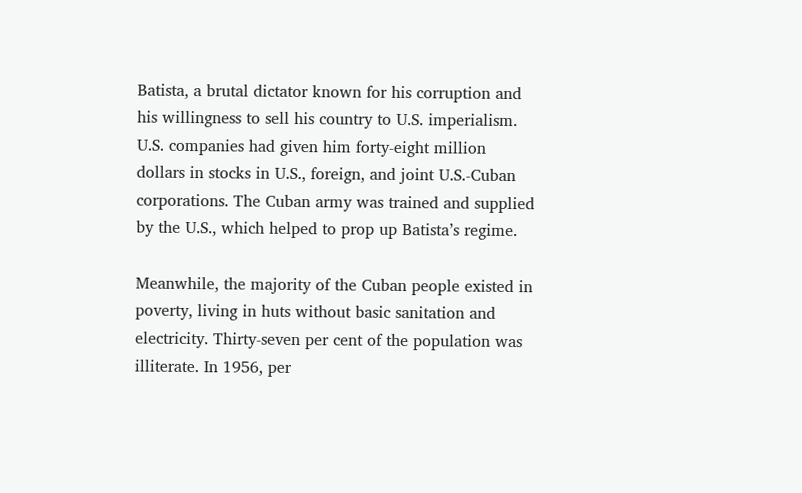Batista, a brutal dictator known for his corruption and his willingness to sell his country to U.S. imperialism. U.S. companies had given him forty-eight million dollars in stocks in U.S., foreign, and joint U.S.-Cuban corporations. The Cuban army was trained and supplied by the U.S., which helped to prop up Batista’s regime.

Meanwhile, the majority of the Cuban people existed in poverty, living in huts without basic sanitation and electricity. Thirty-seven per cent of the population was illiterate. In 1956, per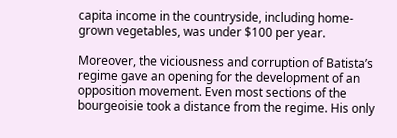capita income in the countryside, including home-grown vegetables, was under $100 per year.

Moreover, the viciousness and corruption of Batista’s regime gave an opening for the development of an opposition movement. Even most sections of the bourgeoisie took a distance from the regime. His only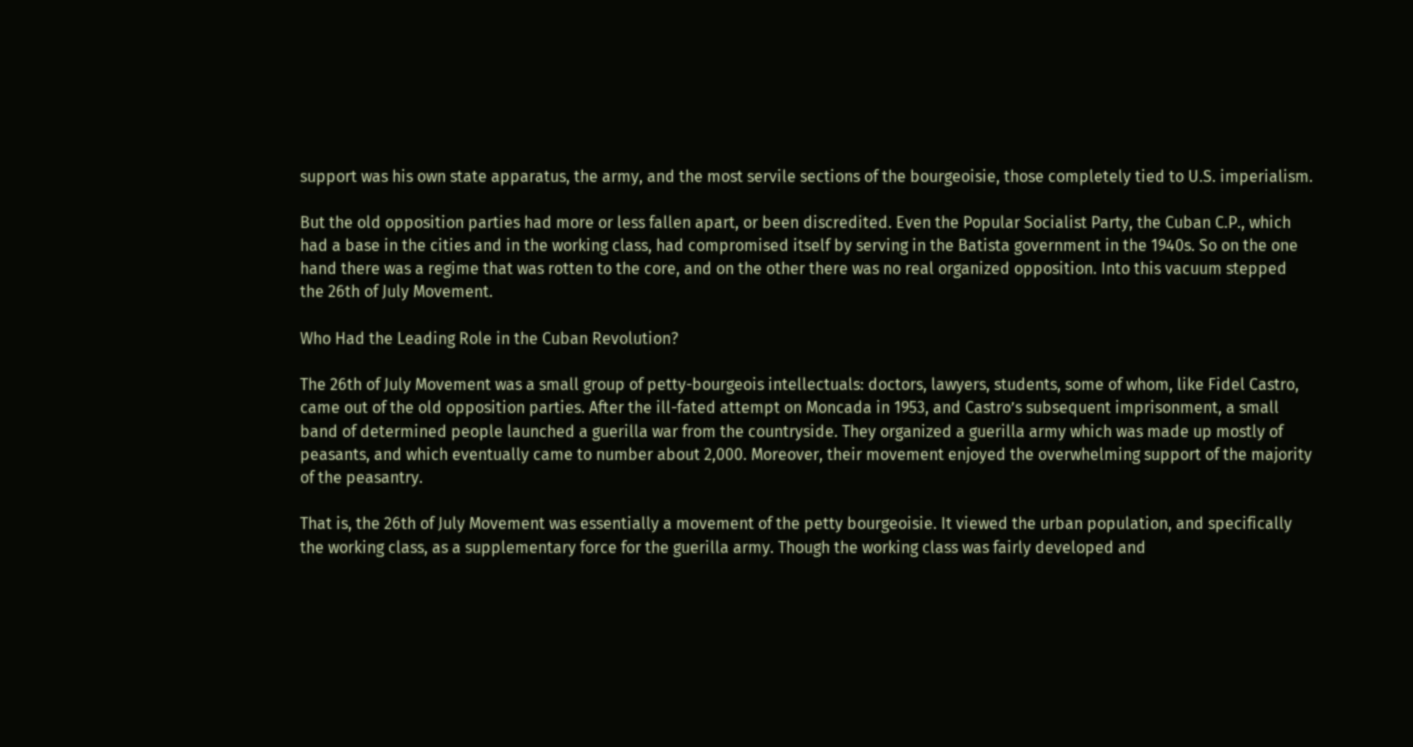support was his own state apparatus, the army, and the most servile sections of the bourgeoisie, those completely tied to U.S. imperialism.

But the old opposition parties had more or less fallen apart, or been discredited. Even the Popular Socialist Party, the Cuban C.P., which had a base in the cities and in the working class, had compromised itself by serving in the Batista government in the 1940s. So on the one hand there was a regime that was rotten to the core, and on the other there was no real organized opposition. Into this vacuum stepped the 26th of July Movement.

Who Had the Leading Role in the Cuban Revolution?

The 26th of July Movement was a small group of petty-bourgeois intellectuals: doctors, lawyers, students, some of whom, like Fidel Castro, came out of the old opposition parties. After the ill-fated attempt on Moncada in 1953, and Castro’s subsequent imprisonment, a small band of determined people launched a guerilla war from the countryside. They organized a guerilla army which was made up mostly of peasants, and which eventually came to number about 2,000. Moreover, their movement enjoyed the overwhelming support of the majority of the peasantry.

That is, the 26th of July Movement was essentially a movement of the petty bourgeoisie. It viewed the urban population, and specifically the working class, as a supplementary force for the guerilla army. Though the working class was fairly developed and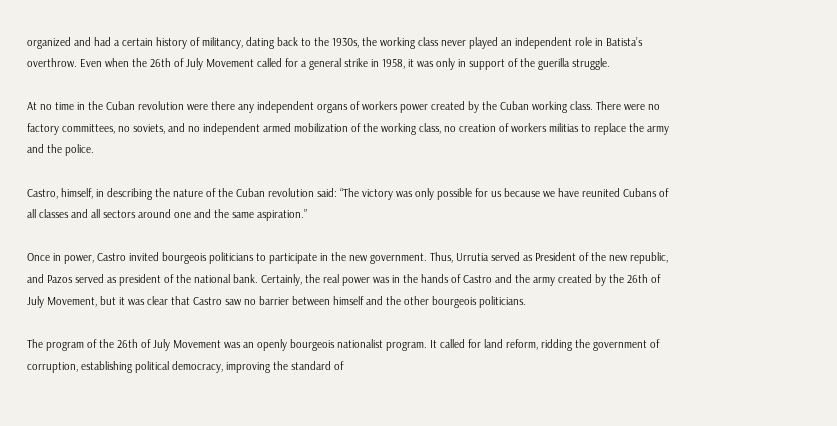organized and had a certain history of militancy, dating back to the 1930s, the working class never played an independent role in Batista’s overthrow. Even when the 26th of July Movement called for a general strike in 1958, it was only in support of the guerilla struggle.

At no time in the Cuban revolution were there any independent organs of workers power created by the Cuban working class. There were no factory committees, no soviets, and no independent armed mobilization of the working class, no creation of workers militias to replace the army and the police.

Castro, himself, in describing the nature of the Cuban revolution said: “The victory was only possible for us because we have reunited Cubans of all classes and all sectors around one and the same aspiration.”

Once in power, Castro invited bourgeois politicians to participate in the new government. Thus, Urrutia served as President of the new republic, and Pazos served as president of the national bank. Certainly, the real power was in the hands of Castro and the army created by the 26th of July Movement, but it was clear that Castro saw no barrier between himself and the other bourgeois politicians.

The program of the 26th of July Movement was an openly bourgeois nationalist program. It called for land reform, ridding the government of corruption, establishing political democracy, improving the standard of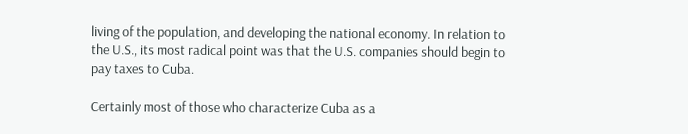living of the population, and developing the national economy. In relation to the U.S., its most radical point was that the U.S. companies should begin to pay taxes to Cuba.

Certainly most of those who characterize Cuba as a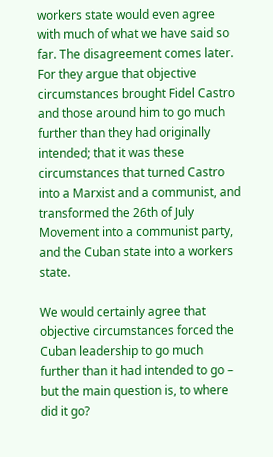workers state would even agree with much of what we have said so far. The disagreement comes later. For they argue that objective circumstances brought Fidel Castro and those around him to go much further than they had originally intended; that it was these circumstances that turned Castro into a Marxist and a communist, and transformed the 26th of July Movement into a communist party, and the Cuban state into a workers state.

We would certainly agree that objective circumstances forced the Cuban leadership to go much further than it had intended to go – but the main question is, to where did it go?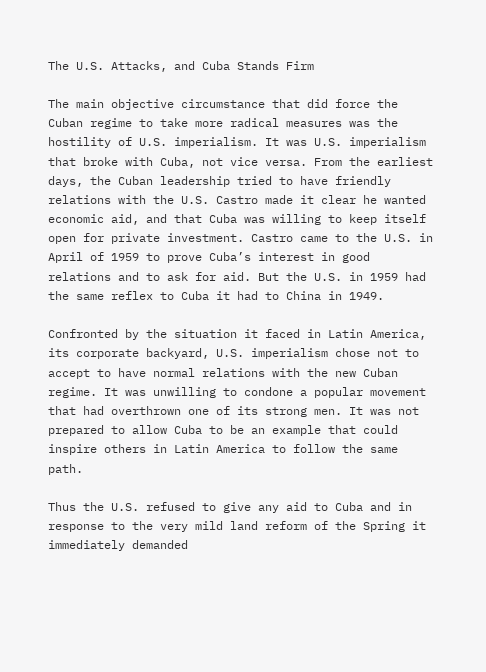The U.S. Attacks, and Cuba Stands Firm

The main objective circumstance that did force the Cuban regime to take more radical measures was the hostility of U.S. imperialism. It was U.S. imperialism that broke with Cuba, not vice versa. From the earliest days, the Cuban leadership tried to have friendly relations with the U.S. Castro made it clear he wanted economic aid, and that Cuba was willing to keep itself open for private investment. Castro came to the U.S. in April of 1959 to prove Cuba’s interest in good relations and to ask for aid. But the U.S. in 1959 had the same reflex to Cuba it had to China in 1949.

Confronted by the situation it faced in Latin America, its corporate backyard, U.S. imperialism chose not to accept to have normal relations with the new Cuban regime. It was unwilling to condone a popular movement that had overthrown one of its strong men. It was not prepared to allow Cuba to be an example that could inspire others in Latin America to follow the same path.

Thus the U.S. refused to give any aid to Cuba and in response to the very mild land reform of the Spring it immediately demanded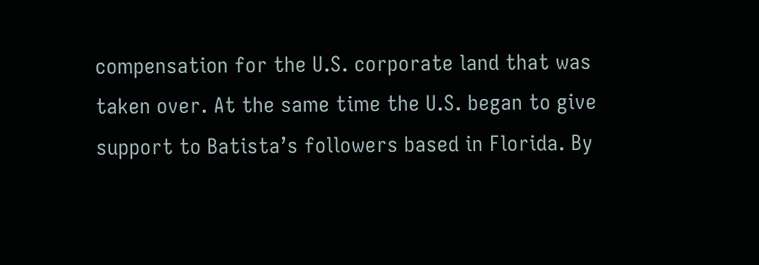compensation for the U.S. corporate land that was taken over. At the same time the U.S. began to give support to Batista’s followers based in Florida. By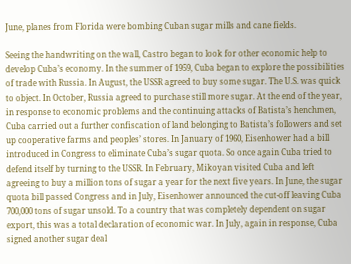June, planes from Florida were bombing Cuban sugar mills and cane fields.

Seeing the handwriting on the wall, Castro began to look for other economic help to develop Cuba’s economy. In the summer of 1959, Cuba began to explore the possibilities of trade with Russia. In August, the USSR agreed to buy some sugar. The U.S. was quick to object. In October, Russia agreed to purchase still more sugar. At the end of the year, in response to economic problems and the continuing attacks of Batista’s henchmen, Cuba carried out a further confiscation of land belonging to Batista’s followers and set up cooperative farms and peoples’ stores. In January of 1960, Eisenhower had a bill introduced in Congress to eliminate Cuba’s sugar quota. So once again Cuba tried to defend itself by turning to the USSR. In February, Mikoyan visited Cuba and left agreeing to buy a million tons of sugar a year for the next five years. In June, the sugar quota bill passed Congress and in July, Eisenhower announced the cut-off leaving Cuba 700,000 tons of sugar unsold. To a country that was completely dependent on sugar export, this was a total declaration of economic war. In July, again in response, Cuba signed another sugar deal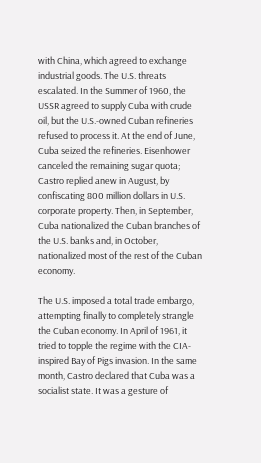with China, which agreed to exchange industrial goods. The U.S. threats escalated. In the Summer of 1960, the USSR agreed to supply Cuba with crude oil, but the U.S.-owned Cuban refineries refused to process it. At the end of June, Cuba seized the refineries. Eisenhower canceled the remaining sugar quota; Castro replied anew in August, by confiscating 800 million dollars in U.S. corporate property. Then, in September, Cuba nationalized the Cuban branches of the U.S. banks and, in October, nationalized most of the rest of the Cuban economy.

The U.S. imposed a total trade embargo, attempting finally to completely strangle the Cuban economy. In April of 1961, it tried to topple the regime with the CIA-inspired Bay of Pigs invasion. In the same month, Castro declared that Cuba was a socialist state. It was a gesture of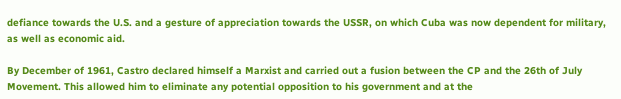defiance towards the U.S. and a gesture of appreciation towards the USSR, on which Cuba was now dependent for military, as well as economic aid.

By December of 1961, Castro declared himself a Marxist and carried out a fusion between the CP and the 26th of July Movement. This allowed him to eliminate any potential opposition to his government and at the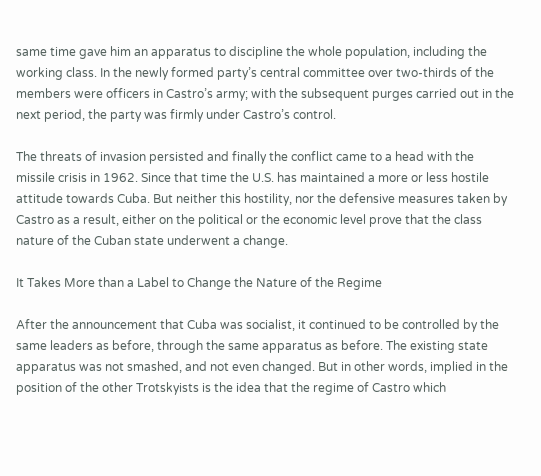same time gave him an apparatus to discipline the whole population, including the working class. In the newly formed party’s central committee over two-thirds of the members were officers in Castro’s army; with the subsequent purges carried out in the next period, the party was firmly under Castro’s control.

The threats of invasion persisted and finally the conflict came to a head with the missile crisis in 1962. Since that time the U.S. has maintained a more or less hostile attitude towards Cuba. But neither this hostility, nor the defensive measures taken by Castro as a result, either on the political or the economic level prove that the class nature of the Cuban state underwent a change.

It Takes More than a Label to Change the Nature of the Regime

After the announcement that Cuba was socialist, it continued to be controlled by the same leaders as before, through the same apparatus as before. The existing state apparatus was not smashed, and not even changed. But in other words, implied in the position of the other Trotskyists is the idea that the regime of Castro which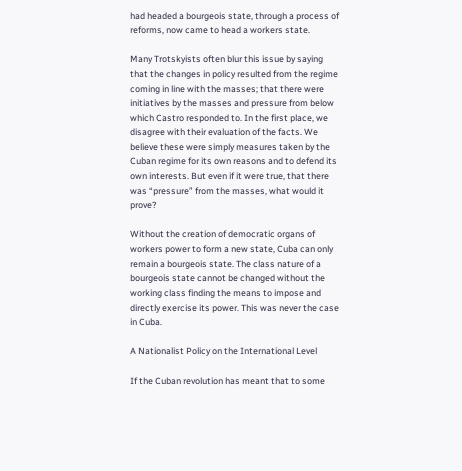had headed a bourgeois state, through a process of reforms, now came to head a workers state.

Many Trotskyists often blur this issue by saying that the changes in policy resulted from the regime coming in line with the masses; that there were initiatives by the masses and pressure from below which Castro responded to. In the first place, we disagree with their evaluation of the facts. We believe these were simply measures taken by the Cuban regime for its own reasons and to defend its own interests. But even if it were true, that there was “pressure” from the masses, what would it prove?

Without the creation of democratic organs of workers power to form a new state, Cuba can only remain a bourgeois state. The class nature of a bourgeois state cannot be changed without the working class finding the means to impose and directly exercise its power. This was never the case in Cuba.

A Nationalist Policy on the International Level

If the Cuban revolution has meant that to some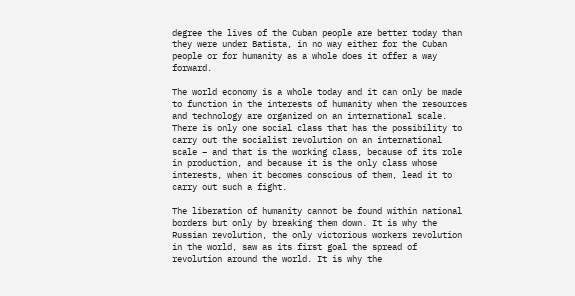degree the lives of the Cuban people are better today than they were under Batista, in no way either for the Cuban people or for humanity as a whole does it offer a way forward.

The world economy is a whole today and it can only be made to function in the interests of humanity when the resources and technology are organized on an international scale. There is only one social class that has the possibility to carry out the socialist revolution on an international scale – and that is the working class, because of its role in production, and because it is the only class whose interests, when it becomes conscious of them, lead it to carry out such a fight.

The liberation of humanity cannot be found within national borders but only by breaking them down. It is why the Russian revolution, the only victorious workers revolution in the world, saw as its first goal the spread of revolution around the world. It is why the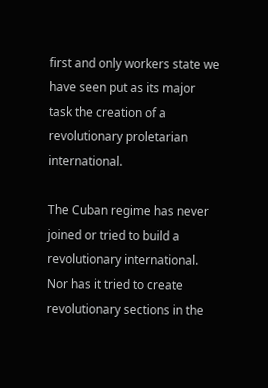first and only workers state we have seen put as its major task the creation of a revolutionary proletarian international.

The Cuban regime has never joined or tried to build a revolutionary international. Nor has it tried to create revolutionary sections in the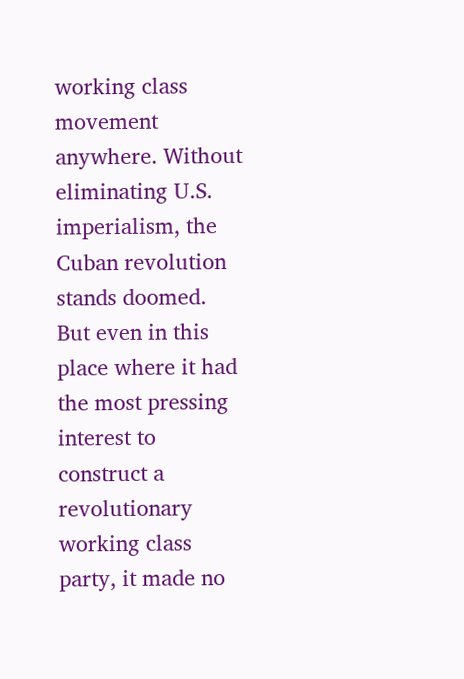working class movement anywhere. Without eliminating U.S. imperialism, the Cuban revolution stands doomed. But even in this place where it had the most pressing interest to construct a revolutionary working class party, it made no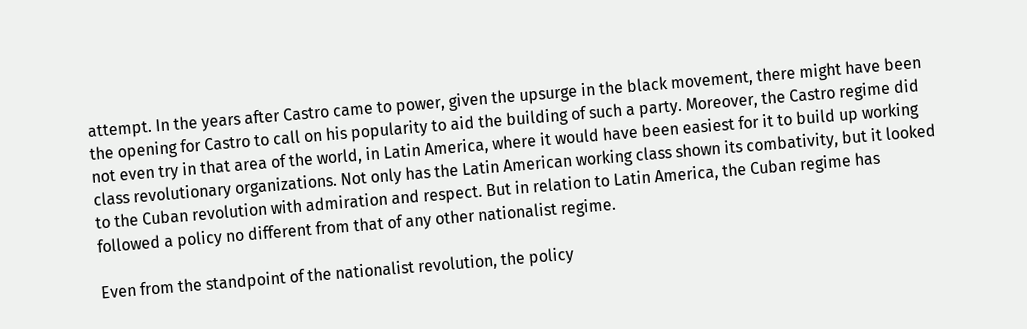attempt. In the years after Castro came to power, given the upsurge in the black movement, there might have been the opening for Castro to call on his popularity to aid the building of such a party. Moreover, the Castro regime did not even try in that area of the world, in Latin America, where it would have been easiest for it to build up working class revolutionary organizations. Not only has the Latin American working class shown its combativity, but it looked to the Cuban revolution with admiration and respect. But in relation to Latin America, the Cuban regime has followed a policy no different from that of any other nationalist regime.

Even from the standpoint of the nationalist revolution, the policy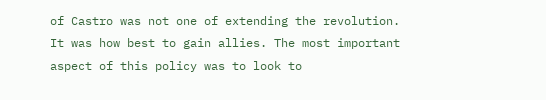of Castro was not one of extending the revolution. It was how best to gain allies. The most important aspect of this policy was to look to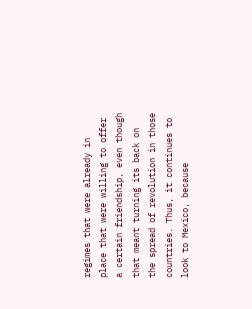regimes that were already in place that were willing to offer a certain friendship, even though that meant turning its back on the spread of revolution in those countries. Thus, it continues to look to Mexico, because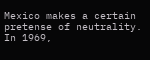Mexico makes a certain pretense of neutrality. In 1969,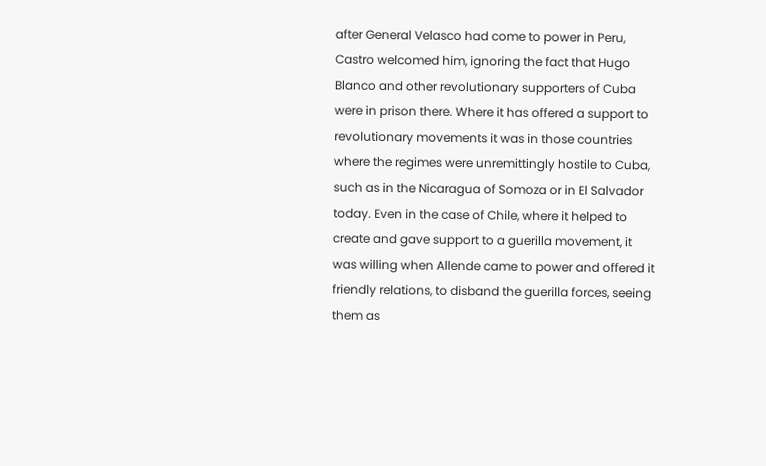after General Velasco had come to power in Peru, Castro welcomed him, ignoring the fact that Hugo Blanco and other revolutionary supporters of Cuba were in prison there. Where it has offered a support to revolutionary movements it was in those countries where the regimes were unremittingly hostile to Cuba, such as in the Nicaragua of Somoza or in El Salvador today. Even in the case of Chile, where it helped to create and gave support to a guerilla movement, it was willing when Allende came to power and offered it friendly relations, to disband the guerilla forces, seeing them as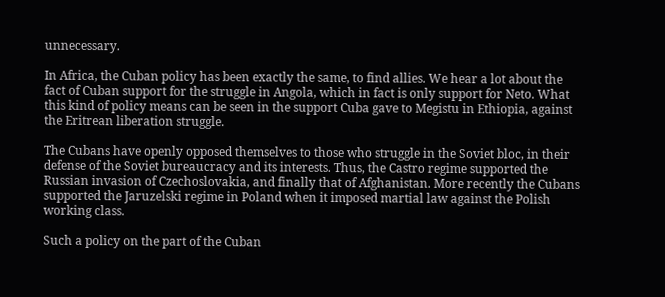unnecessary.

In Africa, the Cuban policy has been exactly the same, to find allies. We hear a lot about the fact of Cuban support for the struggle in Angola, which in fact is only support for Neto. What this kind of policy means can be seen in the support Cuba gave to Megistu in Ethiopia, against the Eritrean liberation struggle.

The Cubans have openly opposed themselves to those who struggle in the Soviet bloc, in their defense of the Soviet bureaucracy and its interests. Thus, the Castro regime supported the Russian invasion of Czechoslovakia, and finally that of Afghanistan. More recently the Cubans supported the Jaruzelski regime in Poland when it imposed martial law against the Polish working class.

Such a policy on the part of the Cuban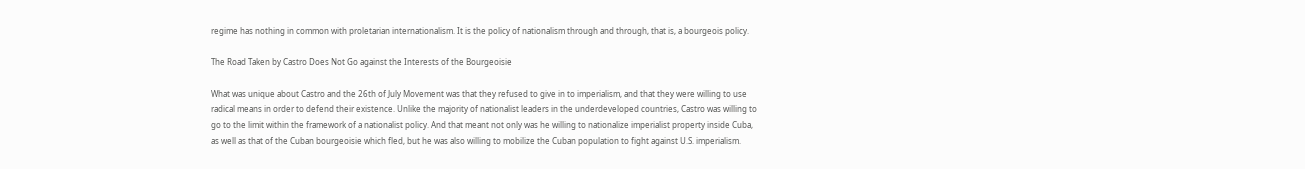regime has nothing in common with proletarian internationalism. It is the policy of nationalism through and through, that is, a bourgeois policy.

The Road Taken by Castro Does Not Go against the Interests of the Bourgeoisie

What was unique about Castro and the 26th of July Movement was that they refused to give in to imperialism, and that they were willing to use radical means in order to defend their existence. Unlike the majority of nationalist leaders in the underdeveloped countries, Castro was willing to go to the limit within the framework of a nationalist policy. And that meant not only was he willing to nationalize imperialist property inside Cuba, as well as that of the Cuban bourgeoisie which fled, but he was also willing to mobilize the Cuban population to fight against U.S. imperialism.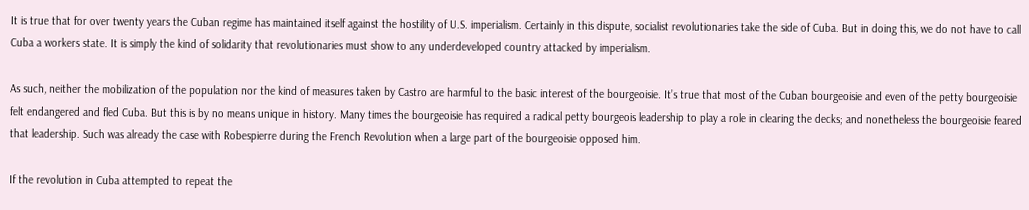It is true that for over twenty years the Cuban regime has maintained itself against the hostility of U.S. imperialism. Certainly in this dispute, socialist revolutionaries take the side of Cuba. But in doing this, we do not have to call Cuba a workers state. It is simply the kind of solidarity that revolutionaries must show to any underdeveloped country attacked by imperialism.

As such, neither the mobilization of the population nor the kind of measures taken by Castro are harmful to the basic interest of the bourgeoisie. It’s true that most of the Cuban bourgeoisie and even of the petty bourgeoisie felt endangered and fled Cuba. But this is by no means unique in history. Many times the bourgeoisie has required a radical petty bourgeois leadership to play a role in clearing the decks; and nonetheless the bourgeoisie feared that leadership. Such was already the case with Robespierre during the French Revolution when a large part of the bourgeoisie opposed him.

If the revolution in Cuba attempted to repeat the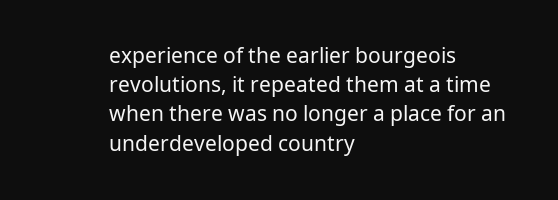experience of the earlier bourgeois revolutions, it repeated them at a time when there was no longer a place for an underdeveloped country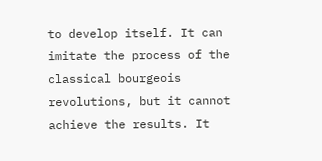to develop itself. It can imitate the process of the classical bourgeois revolutions, but it cannot achieve the results. It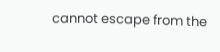cannot escape from the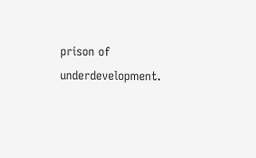prison of underdevelopment.